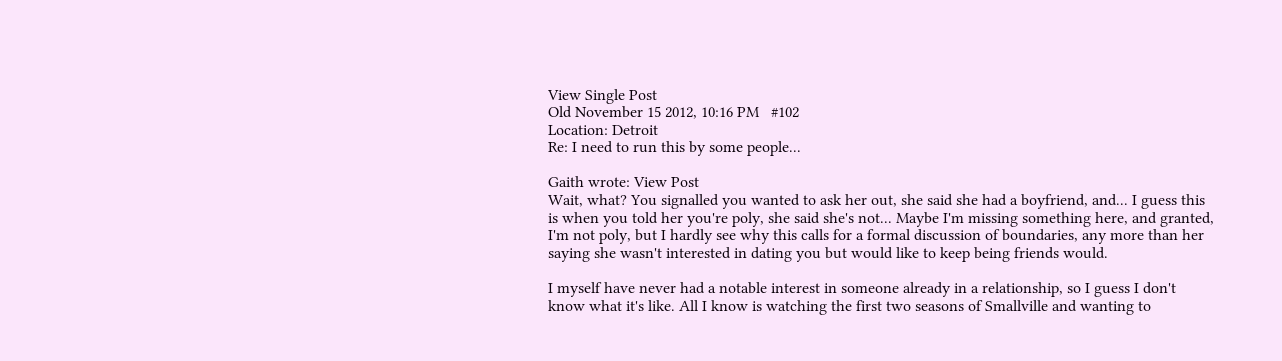View Single Post
Old November 15 2012, 10:16 PM   #102
Location: Detroit
Re: I need to run this by some people...

Gaith wrote: View Post
Wait, what? You signalled you wanted to ask her out, she said she had a boyfriend, and... I guess this is when you told her you're poly, she said she's not... Maybe I'm missing something here, and granted, I'm not poly, but I hardly see why this calls for a formal discussion of boundaries, any more than her saying she wasn't interested in dating you but would like to keep being friends would.

I myself have never had a notable interest in someone already in a relationship, so I guess I don't know what it's like. All I know is watching the first two seasons of Smallville and wanting to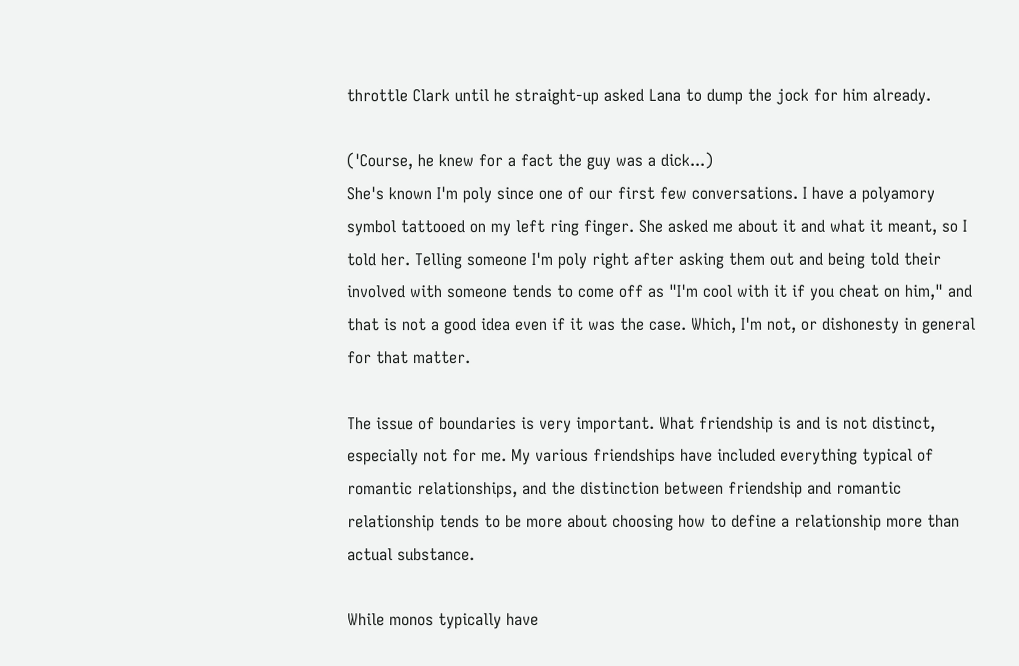throttle Clark until he straight-up asked Lana to dump the jock for him already.

('Course, he knew for a fact the guy was a dick...)
She's known I'm poly since one of our first few conversations. I have a polyamory symbol tattooed on my left ring finger. She asked me about it and what it meant, so I told her. Telling someone I'm poly right after asking them out and being told their involved with someone tends to come off as "I'm cool with it if you cheat on him," and that is not a good idea even if it was the case. Which, I'm not, or dishonesty in general for that matter.

The issue of boundaries is very important. What friendship is and is not distinct, especially not for me. My various friendships have included everything typical of romantic relationships, and the distinction between friendship and romantic relationship tends to be more about choosing how to define a relationship more than actual substance.

While monos typically have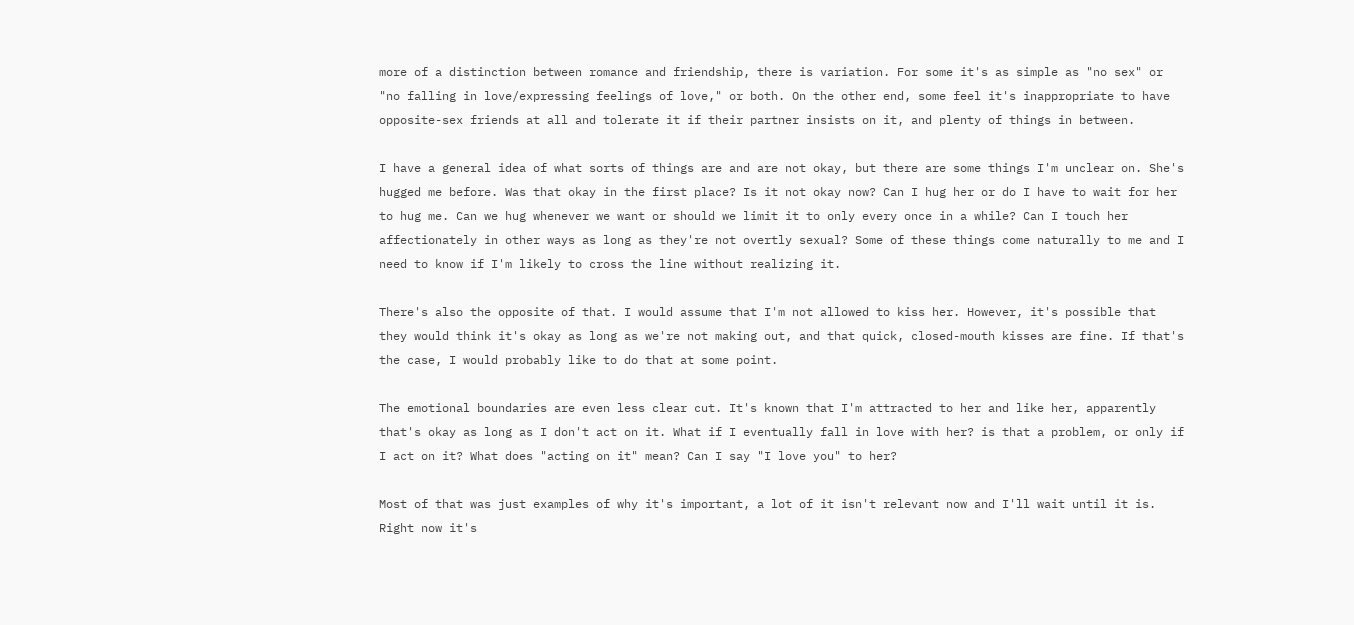more of a distinction between romance and friendship, there is variation. For some it's as simple as "no sex" or "no falling in love/expressing feelings of love," or both. On the other end, some feel it's inappropriate to have opposite-sex friends at all and tolerate it if their partner insists on it, and plenty of things in between.

I have a general idea of what sorts of things are and are not okay, but there are some things I'm unclear on. She's hugged me before. Was that okay in the first place? Is it not okay now? Can I hug her or do I have to wait for her to hug me. Can we hug whenever we want or should we limit it to only every once in a while? Can I touch her affectionately in other ways as long as they're not overtly sexual? Some of these things come naturally to me and I need to know if I'm likely to cross the line without realizing it.

There's also the opposite of that. I would assume that I'm not allowed to kiss her. However, it's possible that they would think it's okay as long as we're not making out, and that quick, closed-mouth kisses are fine. If that's the case, I would probably like to do that at some point.

The emotional boundaries are even less clear cut. It's known that I'm attracted to her and like her, apparently that's okay as long as I don't act on it. What if I eventually fall in love with her? is that a problem, or only if I act on it? What does "acting on it" mean? Can I say "I love you" to her?

Most of that was just examples of why it's important, a lot of it isn't relevant now and I'll wait until it is. Right now it's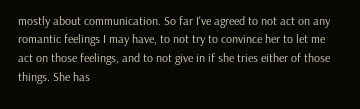mostly about communication. So far I've agreed to not act on any romantic feelings I may have, to not try to convince her to let me act on those feelings, and to not give in if she tries either of those things. She has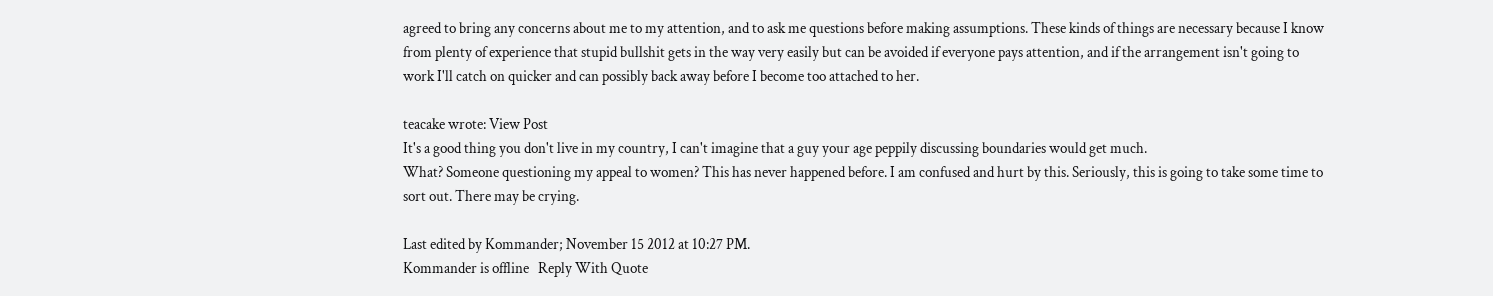agreed to bring any concerns about me to my attention, and to ask me questions before making assumptions. These kinds of things are necessary because I know from plenty of experience that stupid bullshit gets in the way very easily but can be avoided if everyone pays attention, and if the arrangement isn't going to work I'll catch on quicker and can possibly back away before I become too attached to her.

teacake wrote: View Post
It's a good thing you don't live in my country, I can't imagine that a guy your age peppily discussing boundaries would get much.
What? Someone questioning my appeal to women? This has never happened before. I am confused and hurt by this. Seriously, this is going to take some time to sort out. There may be crying.

Last edited by Kommander; November 15 2012 at 10:27 PM.
Kommander is offline   Reply With Quote